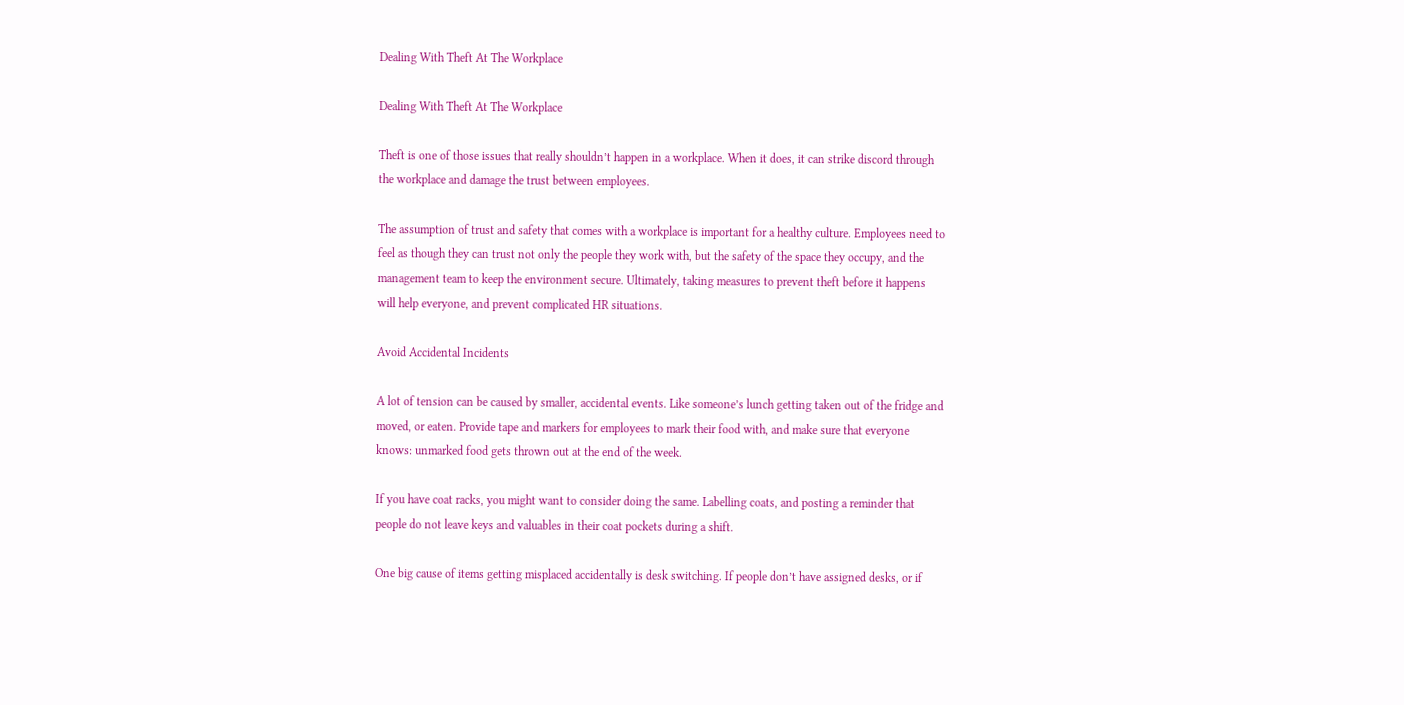Dealing With Theft At The Workplace

Dealing With Theft At The Workplace

Theft is one of those issues that really shouldn’t happen in a workplace. When it does, it can strike discord through the workplace and damage the trust between employees.

The assumption of trust and safety that comes with a workplace is important for a healthy culture. Employees need to feel as though they can trust not only the people they work with, but the safety of the space they occupy, and the management team to keep the environment secure. Ultimately, taking measures to prevent theft before it happens will help everyone, and prevent complicated HR situations.

Avoid Accidental Incidents

A lot of tension can be caused by smaller, accidental events. Like someone’s lunch getting taken out of the fridge and moved, or eaten. Provide tape and markers for employees to mark their food with, and make sure that everyone knows: unmarked food gets thrown out at the end of the week.

If you have coat racks, you might want to consider doing the same. Labelling coats, and posting a reminder that people do not leave keys and valuables in their coat pockets during a shift.

One big cause of items getting misplaced accidentally is desk switching. If people don’t have assigned desks, or if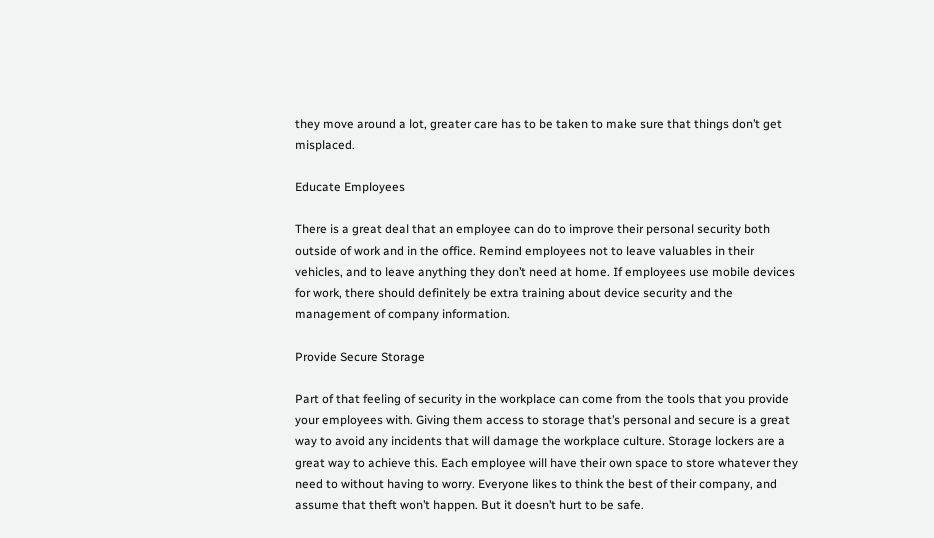they move around a lot, greater care has to be taken to make sure that things don’t get misplaced.

Educate Employees

There is a great deal that an employee can do to improve their personal security both outside of work and in the office. Remind employees not to leave valuables in their vehicles, and to leave anything they don’t need at home. If employees use mobile devices for work, there should definitely be extra training about device security and the management of company information.

Provide Secure Storage

Part of that feeling of security in the workplace can come from the tools that you provide your employees with. Giving them access to storage that’s personal and secure is a great way to avoid any incidents that will damage the workplace culture. Storage lockers are a great way to achieve this. Each employee will have their own space to store whatever they need to without having to worry. Everyone likes to think the best of their company, and assume that theft won’t happen. But it doesn’t hurt to be safe.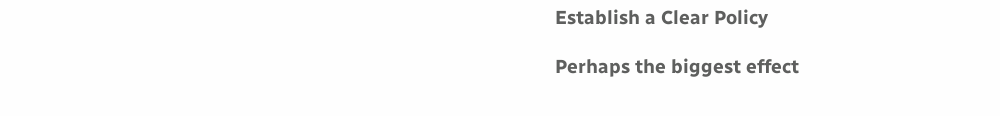Establish a Clear Policy

Perhaps the biggest effect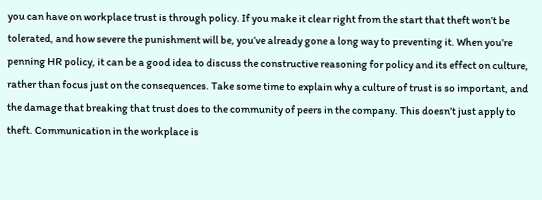you can have on workplace trust is through policy. If you make it clear right from the start that theft won’t be tolerated, and how severe the punishment will be, you’ve already gone a long way to preventing it. When you’re penning HR policy, it can be a good idea to discuss the constructive reasoning for policy and its effect on culture, rather than focus just on the consequences. Take some time to explain why a culture of trust is so important, and the damage that breaking that trust does to the community of peers in the company. This doesn’t just apply to theft. Communication in the workplace is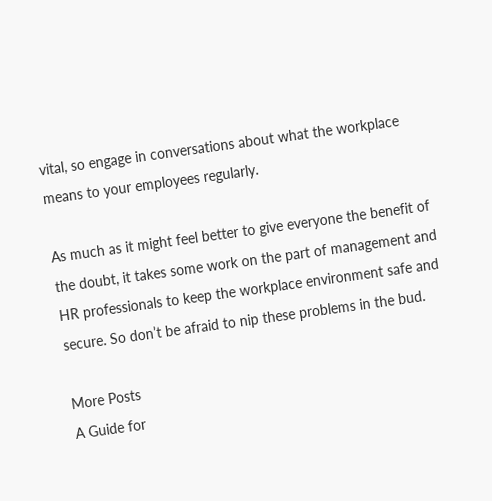vital, so engage in conversations about what the workplace means to your employees regularly.

As much as it might feel better to give everyone the benefit of the doubt, it takes some work on the part of management and HR professionals to keep the workplace environment safe and secure. So don’t be afraid to nip these problems in the bud.

More Posts
A Guide for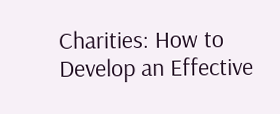Charities: How to Develop an Effective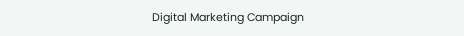Digital Marketing Campaign